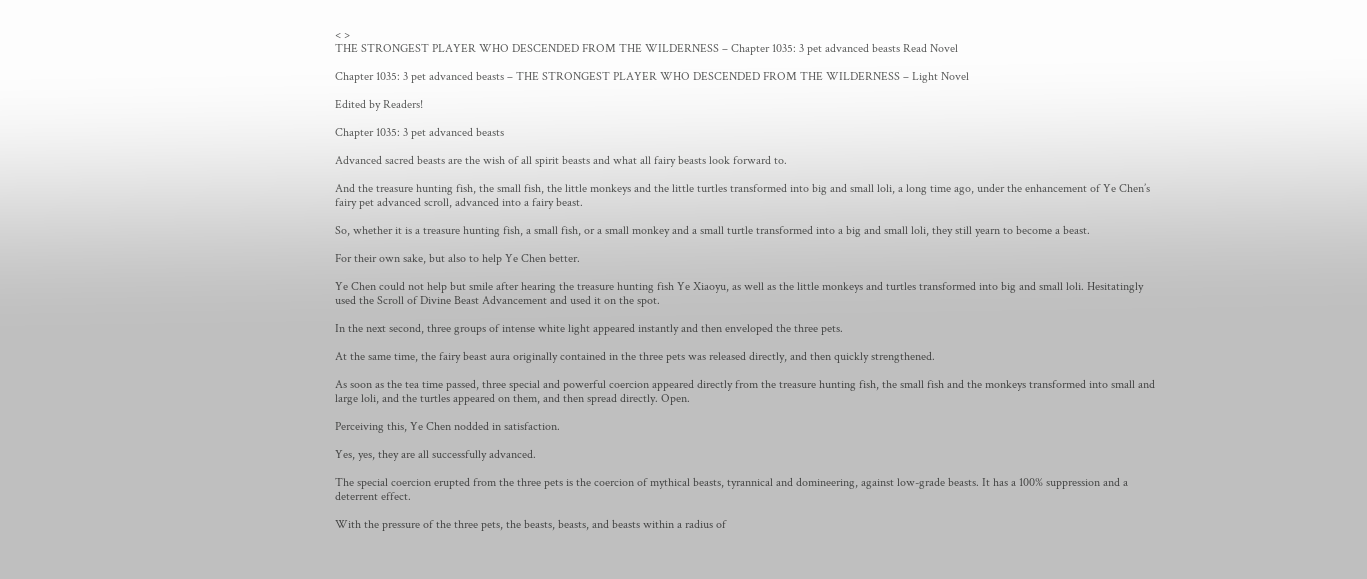< >
THE STRONGEST PLAYER WHO DESCENDED FROM THE WILDERNESS – Chapter 1035: 3 pet advanced beasts Read Novel

Chapter 1035: 3 pet advanced beasts – THE STRONGEST PLAYER WHO DESCENDED FROM THE WILDERNESS – Light Novel

Edited by Readers!

Chapter 1035: 3 pet advanced beasts

Advanced sacred beasts are the wish of all spirit beasts and what all fairy beasts look forward to.

And the treasure hunting fish, the small fish, the little monkeys and the little turtles transformed into big and small loli, a long time ago, under the enhancement of Ye Chen’s fairy pet advanced scroll, advanced into a fairy beast.

So, whether it is a treasure hunting fish, a small fish, or a small monkey and a small turtle transformed into a big and small loli, they still yearn to become a beast.

For their own sake, but also to help Ye Chen better.

Ye Chen could not help but smile after hearing the treasure hunting fish Ye Xiaoyu, as well as the little monkeys and turtles transformed into big and small loli. Hesitatingly used the Scroll of Divine Beast Advancement and used it on the spot.

In the next second, three groups of intense white light appeared instantly and then enveloped the three pets.

At the same time, the fairy beast aura originally contained in the three pets was released directly, and then quickly strengthened.

As soon as the tea time passed, three special and powerful coercion appeared directly from the treasure hunting fish, the small fish and the monkeys transformed into small and large loli, and the turtles appeared on them, and then spread directly. Open.

Perceiving this, Ye Chen nodded in satisfaction.

Yes, yes, they are all successfully advanced.

The special coercion erupted from the three pets is the coercion of mythical beasts, tyrannical and domineering, against low-grade beasts. It has a 100% suppression and a deterrent effect.

With the pressure of the three pets, the beasts, beasts, and beasts within a radius of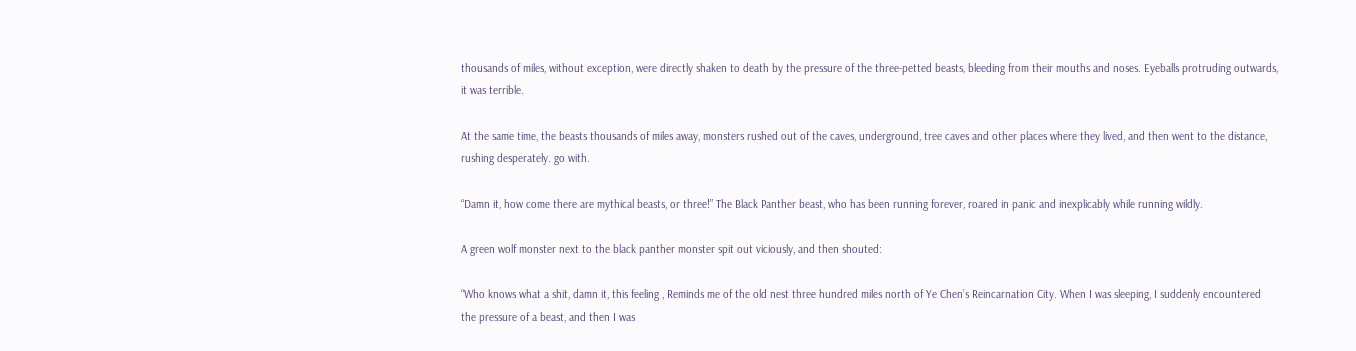thousands of miles, without exception, were directly shaken to death by the pressure of the three-petted beasts, bleeding from their mouths and noses. Eyeballs protruding outwards, it was terrible.

At the same time, the beasts thousands of miles away, monsters rushed out of the caves, underground, tree caves and other places where they lived, and then went to the distance, rushing desperately. go with.

“Damn it, how come there are mythical beasts, or three!” The Black Panther beast, who has been running forever, roared in panic and inexplicably while running wildly.

A green wolf monster next to the black panther monster spit out viciously, and then shouted:

“Who knows what a shit, damn it, this feeling , Reminds me of the old nest three hundred miles north of Ye Chen’s Reincarnation City. When I was sleeping, I suddenly encountered the pressure of a beast, and then I was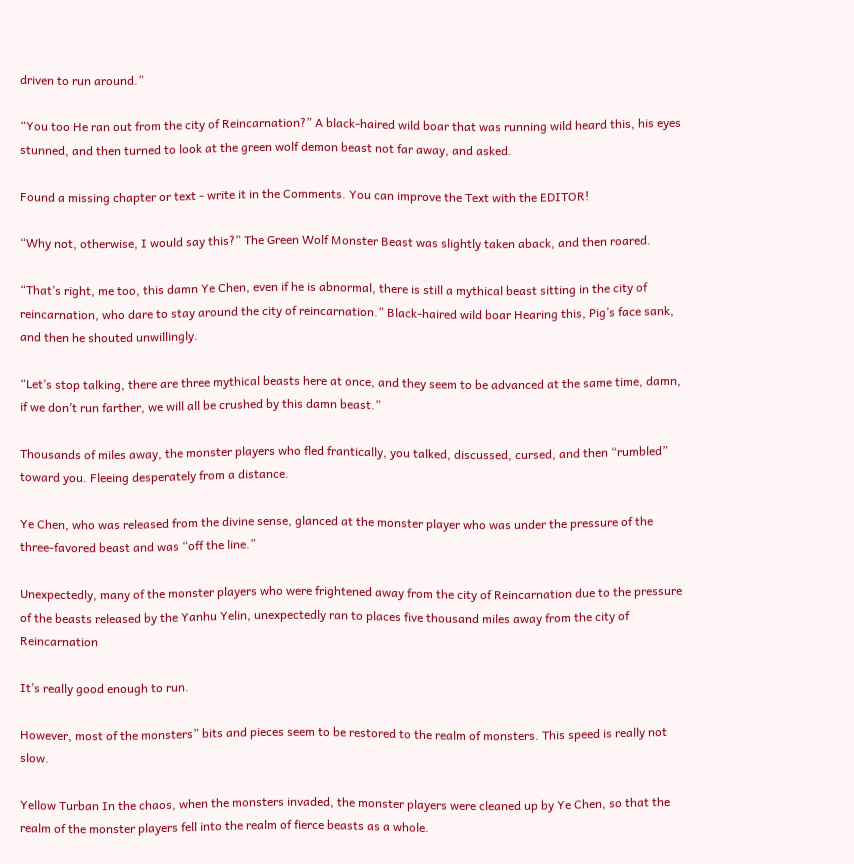driven to run around.”

“You too He ran out from the city of Reincarnation?” A black-haired wild boar that was running wild heard this, his eyes stunned, and then turned to look at the green wolf demon beast not far away, and asked.

Found a missing chapter or text - write it in the Comments. You can improve the Text with the EDITOR!

“Why not, otherwise, I would say this?” The Green Wolf Monster Beast was slightly taken aback, and then roared.

“That’s right, me too, this damn Ye Chen, even if he is abnormal, there is still a mythical beast sitting in the city of reincarnation, who dare to stay around the city of reincarnation.” Black-haired wild boar Hearing this, Pig’s face sank, and then he shouted unwillingly.

“Let’s stop talking, there are three mythical beasts here at once, and they seem to be advanced at the same time, damn, if we don’t run farther, we will all be crushed by this damn beast.”

Thousands of miles away, the monster players who fled frantically, you talked, discussed, cursed, and then “rumbled” toward you. Fleeing desperately from a distance.

Ye Chen, who was released from the divine sense, glanced at the monster player who was under the pressure of the three-favored beast and was “off the line.”

Unexpectedly, many of the monster players who were frightened away from the city of Reincarnation due to the pressure of the beasts released by the Yanhu Yelin, unexpectedly ran to places five thousand miles away from the city of Reincarnation

It’s really good enough to run.

However, most of the monsters” bits and pieces seem to be restored to the realm of monsters. This speed is really not slow.

Yellow Turban In the chaos, when the monsters invaded, the monster players were cleaned up by Ye Chen, so that the realm of the monster players fell into the realm of fierce beasts as a whole.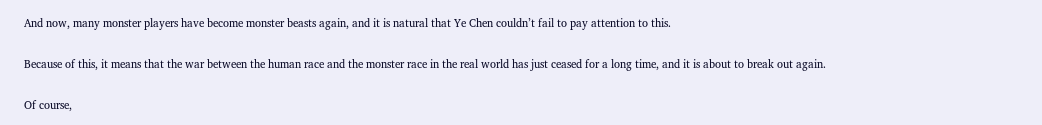And now, many monster players have become monster beasts again, and it is natural that Ye Chen couldn’t fail to pay attention to this.

Because of this, it means that the war between the human race and the monster race in the real world has just ceased for a long time, and it is about to break out again.

Of course,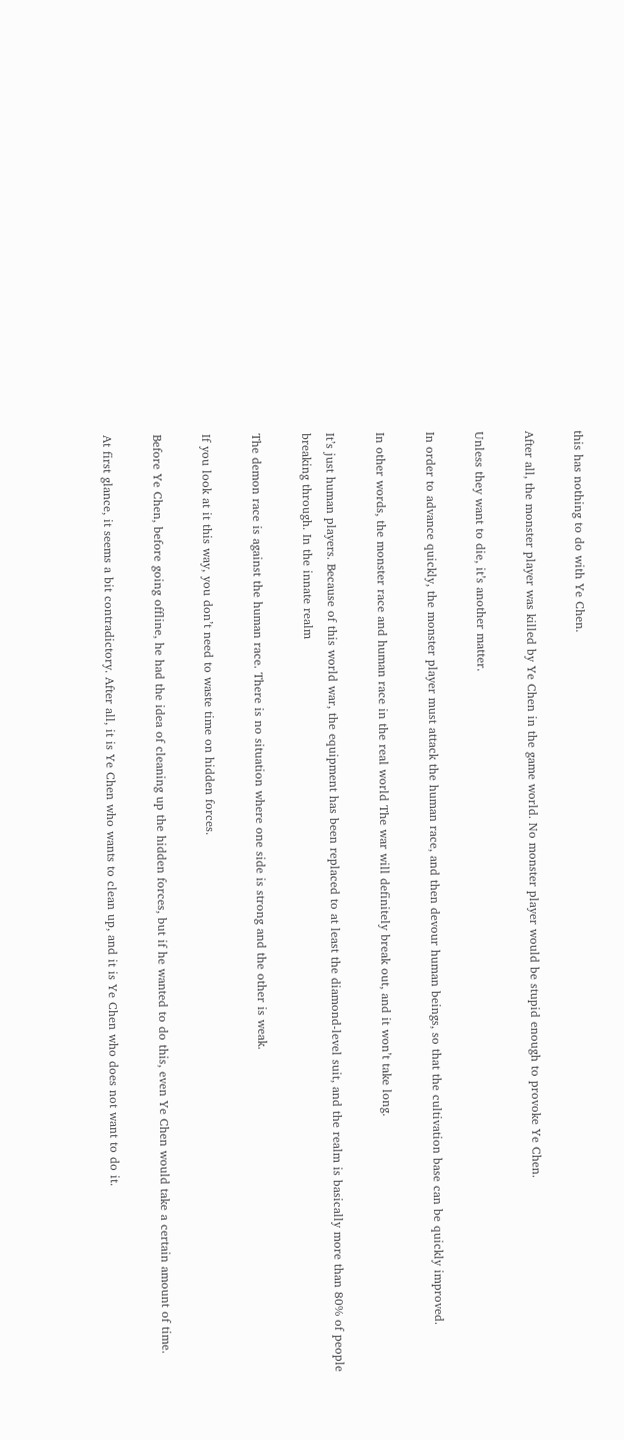this has nothing to do with Ye Chen.

After all, the monster player was killed by Ye Chen in the game world. No monster player would be stupid enough to provoke Ye Chen.

Unless they want to die, it’s another matter.

In order to advance quickly, the monster player must attack the human race, and then devour human beings, so that the cultivation base can be quickly improved.

In other words, the monster race and human race in the real world The war will definitely break out, and it won’t take long.

It’s just human players. Because of this world war, the equipment has been replaced to at least the diamond-level suit, and the realm is basically more than 80% of people breaking through. In the innate realm

The demon race is against the human race. There is no situation where one side is strong and the other is weak.

If you look at it this way, you don’t need to waste time on hidden forces.

Before Ye Chen, before going offline, he had the idea of cleaning up the hidden forces, but if he wanted to do this, even Ye Chen would take a certain amount of time.

At first glance, it seems a bit contradictory. After all, it is Ye Chen who wants to clean up, and it is Ye Chen who does not want to do it.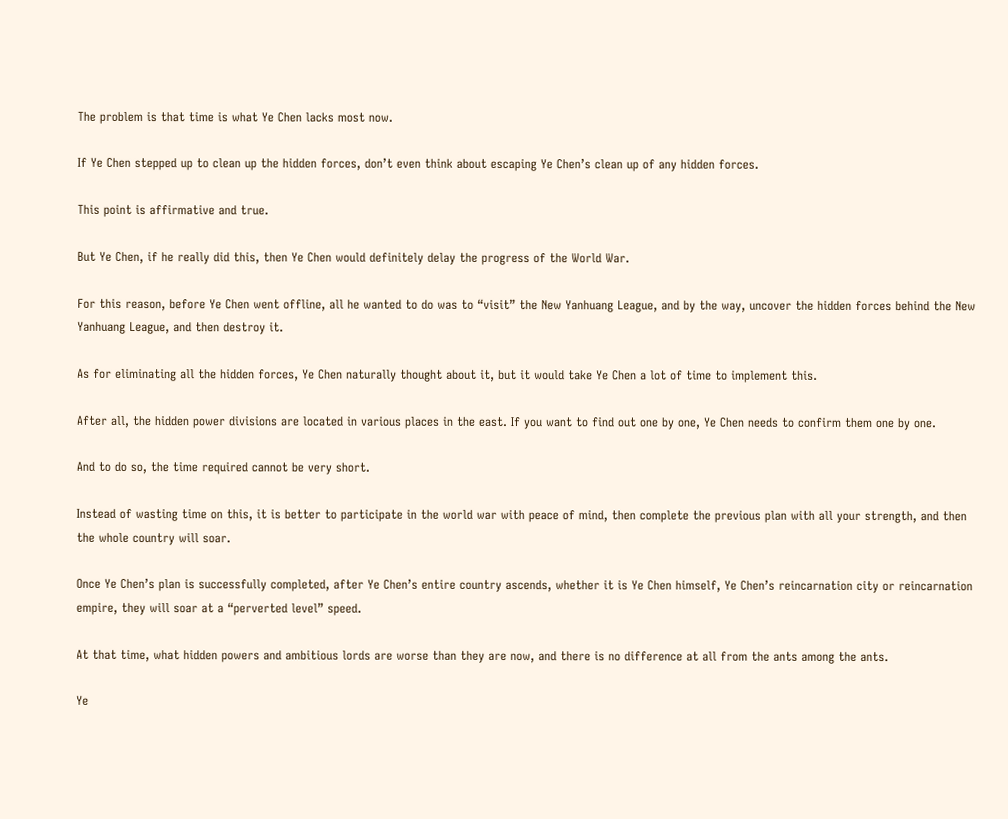The problem is that time is what Ye Chen lacks most now.

If Ye Chen stepped up to clean up the hidden forces, don’t even think about escaping Ye Chen’s clean up of any hidden forces.

This point is affirmative and true.

But Ye Chen, if he really did this, then Ye Chen would definitely delay the progress of the World War.

For this reason, before Ye Chen went offline, all he wanted to do was to “visit” the New Yanhuang League, and by the way, uncover the hidden forces behind the New Yanhuang League, and then destroy it.

As for eliminating all the hidden forces, Ye Chen naturally thought about it, but it would take Ye Chen a lot of time to implement this.

After all, the hidden power divisions are located in various places in the east. If you want to find out one by one, Ye Chen needs to confirm them one by one.

And to do so, the time required cannot be very short.

Instead of wasting time on this, it is better to participate in the world war with peace of mind, then complete the previous plan with all your strength, and then the whole country will soar.

Once Ye Chen’s plan is successfully completed, after Ye Chen’s entire country ascends, whether it is Ye Chen himself, Ye Chen’s reincarnation city or reincarnation empire, they will soar at a “perverted level” speed.

At that time, what hidden powers and ambitious lords are worse than they are now, and there is no difference at all from the ants among the ants.

Ye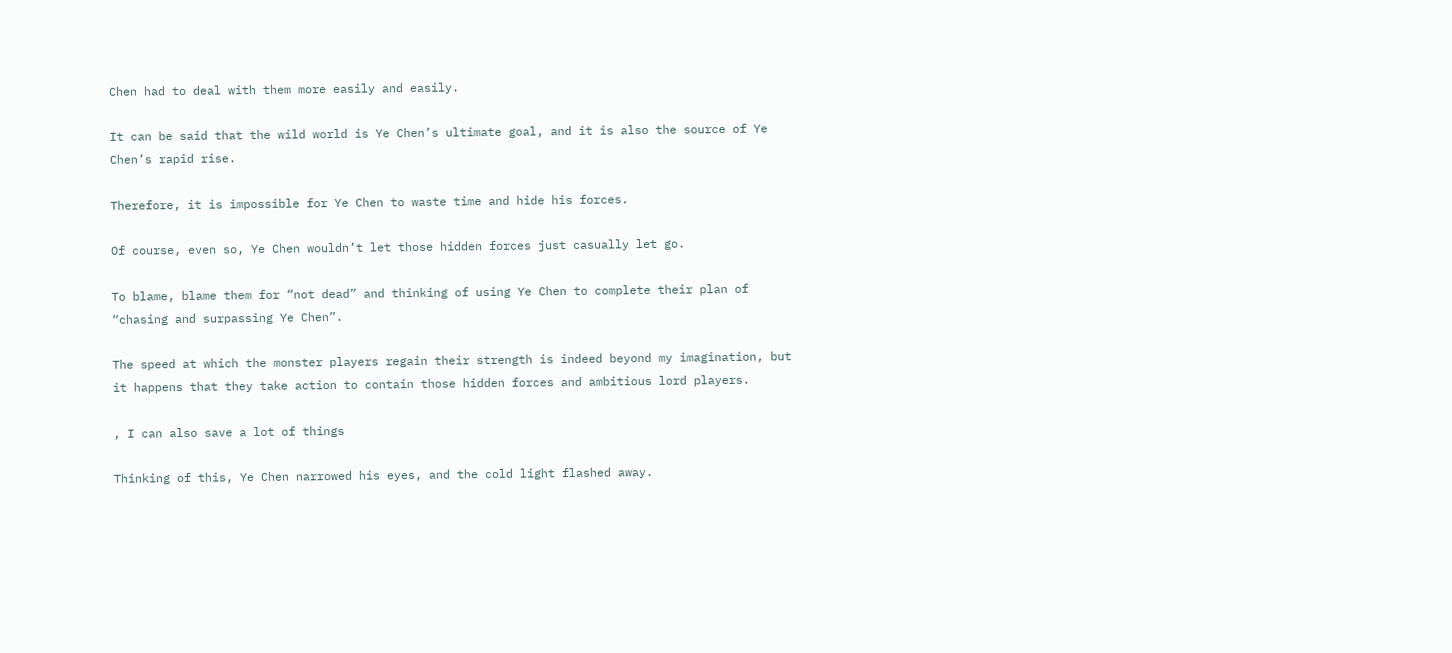Chen had to deal with them more easily and easily.

It can be said that the wild world is Ye Chen’s ultimate goal, and it is also the source of Ye Chen’s rapid rise.

Therefore, it is impossible for Ye Chen to waste time and hide his forces.

Of course, even so, Ye Chen wouldn’t let those hidden forces just casually let go.

To blame, blame them for “not dead” and thinking of using Ye Chen to complete their plan of “chasing and surpassing Ye Chen”.

The speed at which the monster players regain their strength is indeed beyond my imagination, but it happens that they take action to contain those hidden forces and ambitious lord players.

, I can also save a lot of things

Thinking of this, Ye Chen narrowed his eyes, and the cold light flashed away.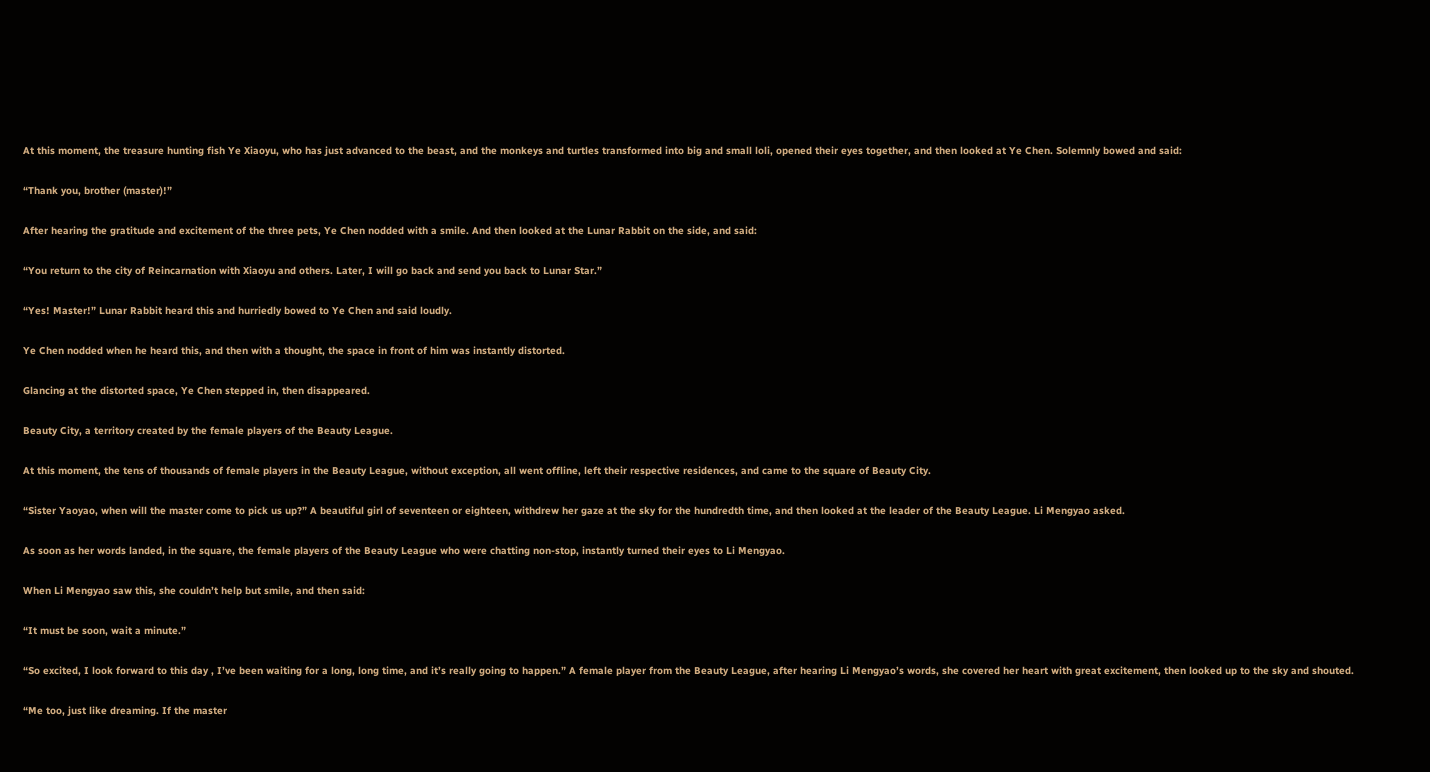At this moment, the treasure hunting fish Ye Xiaoyu, who has just advanced to the beast, and the monkeys and turtles transformed into big and small loli, opened their eyes together, and then looked at Ye Chen. Solemnly bowed and said:

“Thank you, brother (master)!”

After hearing the gratitude and excitement of the three pets, Ye Chen nodded with a smile. And then looked at the Lunar Rabbit on the side, and said:

“You return to the city of Reincarnation with Xiaoyu and others. Later, I will go back and send you back to Lunar Star.”

“Yes! Master!” Lunar Rabbit heard this and hurriedly bowed to Ye Chen and said loudly.

Ye Chen nodded when he heard this, and then with a thought, the space in front of him was instantly distorted.

Glancing at the distorted space, Ye Chen stepped in, then disappeared.

Beauty City, a territory created by the female players of the Beauty League.

At this moment, the tens of thousands of female players in the Beauty League, without exception, all went offline, left their respective residences, and came to the square of Beauty City.

“Sister Yaoyao, when will the master come to pick us up?” A beautiful girl of seventeen or eighteen, withdrew her gaze at the sky for the hundredth time, and then looked at the leader of the Beauty League. Li Mengyao asked.

As soon as her words landed, in the square, the female players of the Beauty League who were chatting non-stop, instantly turned their eyes to Li Mengyao.

When Li Mengyao saw this, she couldn’t help but smile, and then said:

“It must be soon, wait a minute.”

“So excited, I look forward to this day , I’ve been waiting for a long, long time, and it’s really going to happen.” A female player from the Beauty League, after hearing Li Mengyao’s words, she covered her heart with great excitement, then looked up to the sky and shouted.

“Me too, just like dreaming. If the master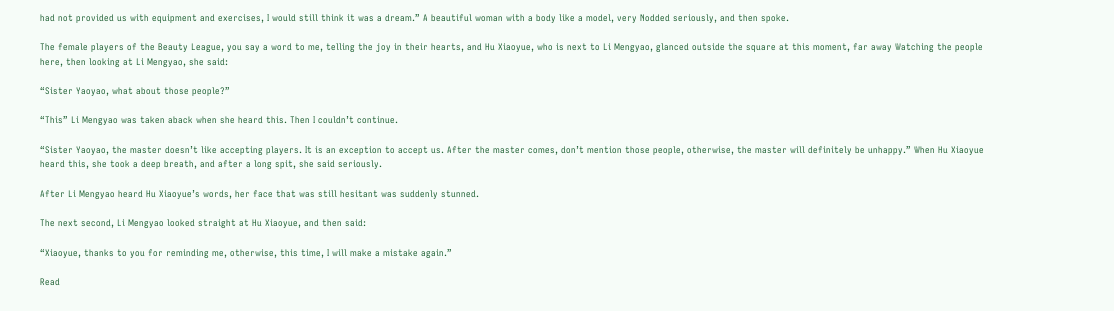had not provided us with equipment and exercises, I would still think it was a dream.” A beautiful woman with a body like a model, very Nodded seriously, and then spoke.

The female players of the Beauty League, you say a word to me, telling the joy in their hearts, and Hu Xiaoyue, who is next to Li Mengyao, glanced outside the square at this moment, far away Watching the people here, then looking at Li Mengyao, she said:

“Sister Yaoyao, what about those people?”

“This” Li Mengyao was taken aback when she heard this. Then I couldn’t continue.

“Sister Yaoyao, the master doesn’t like accepting players. It is an exception to accept us. After the master comes, don’t mention those people, otherwise, the master will definitely be unhappy.” When Hu Xiaoyue heard this, she took a deep breath, and after a long spit, she said seriously.

After Li Mengyao heard Hu Xiaoyue’s words, her face that was still hesitant was suddenly stunned.

The next second, Li Mengyao looked straight at Hu Xiaoyue, and then said:

“Xiaoyue, thanks to you for reminding me, otherwise, this time, I will make a mistake again.”

Read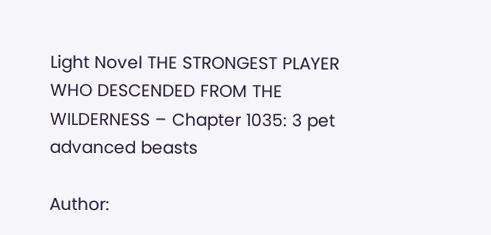Light Novel THE STRONGEST PLAYER WHO DESCENDED FROM THE WILDERNESS – Chapter 1035: 3 pet advanced beasts

Author: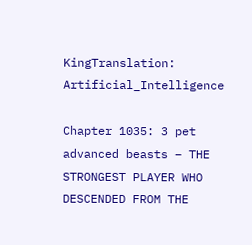KingTranslation: Artificial_Intelligence

Chapter 1035: 3 pet advanced beasts – THE STRONGEST PLAYER WHO DESCENDED FROM THE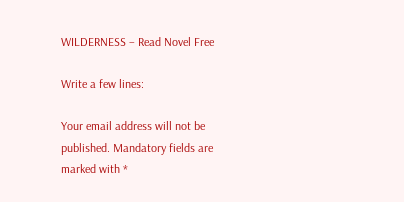WILDERNESS – Read Novel Free

Write a few lines:

Your email address will not be published. Mandatory fields are marked with *